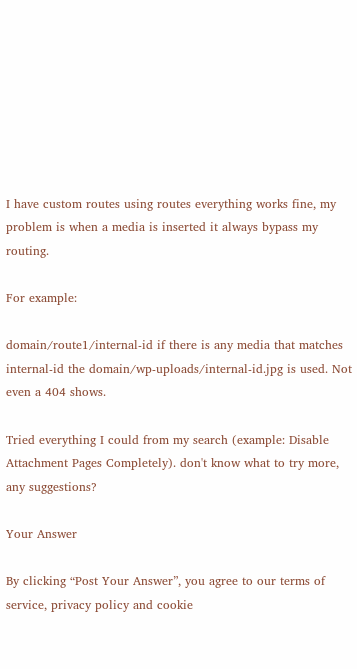I have custom routes using routes everything works fine, my problem is when a media is inserted it always bypass my routing.

For example:

domain/route1/internal-id if there is any media that matches internal-id the domain/wp-uploads/internal-id.jpg is used. Not even a 404 shows.

Tried everything I could from my search (example: Disable Attachment Pages Completely). don't know what to try more, any suggestions?

Your Answer

By clicking “Post Your Answer”, you agree to our terms of service, privacy policy and cookie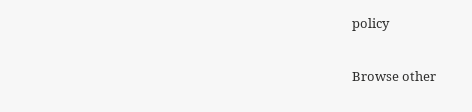policy

Browse other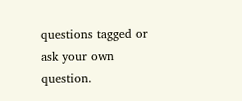questions tagged or ask your own question.